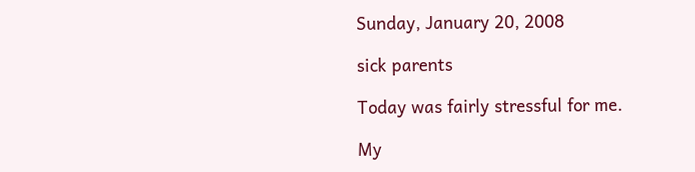Sunday, January 20, 2008

sick parents

Today was fairly stressful for me.

My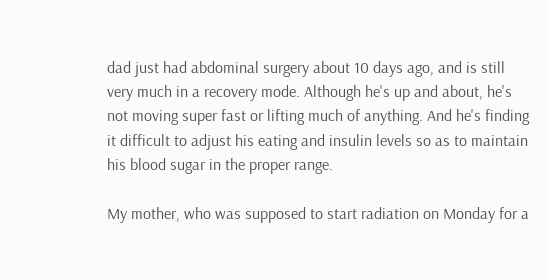dad just had abdominal surgery about 10 days ago, and is still very much in a recovery mode. Although he's up and about, he's not moving super fast or lifting much of anything. And he's finding it difficult to adjust his eating and insulin levels so as to maintain his blood sugar in the proper range.

My mother, who was supposed to start radiation on Monday for a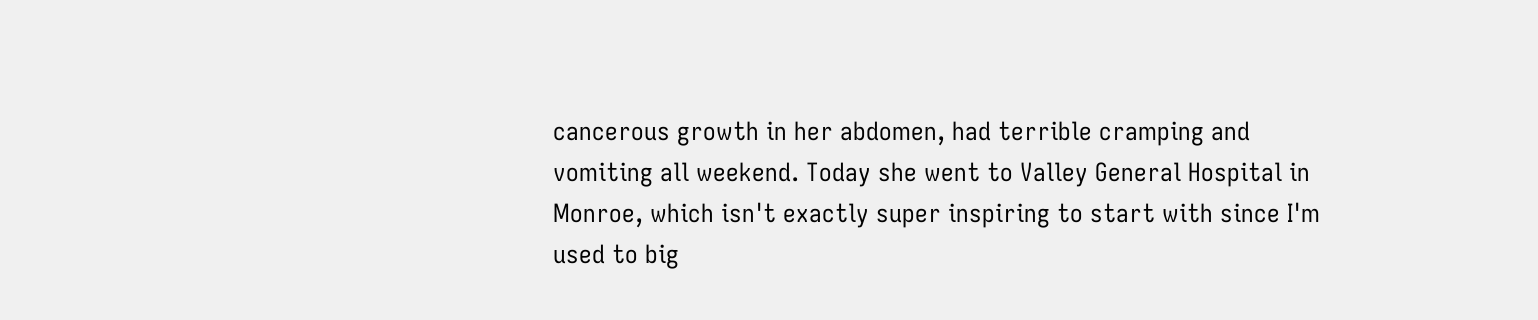cancerous growth in her abdomen, had terrible cramping and vomiting all weekend. Today she went to Valley General Hospital in Monroe, which isn't exactly super inspiring to start with since I'm used to big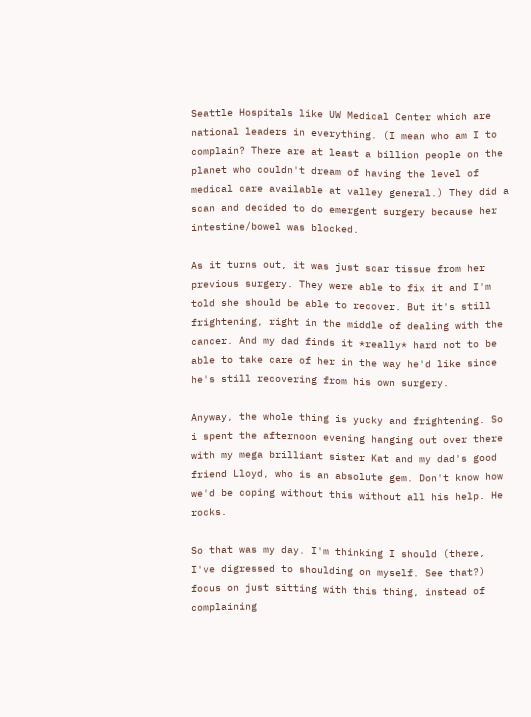Seattle Hospitals like UW Medical Center which are national leaders in everything. (I mean who am I to complain? There are at least a billion people on the planet who couldn't dream of having the level of medical care available at valley general.) They did a scan and decided to do emergent surgery because her intestine/bowel was blocked.

As it turns out, it was just scar tissue from her previous surgery. They were able to fix it and I'm told she should be able to recover. But it's still frightening, right in the middle of dealing with the cancer. And my dad finds it *really* hard not to be able to take care of her in the way he'd like since he's still recovering from his own surgery.

Anyway, the whole thing is yucky and frightening. So i spent the afternoon evening hanging out over there with my mega brilliant sister Kat and my dad's good friend Lloyd, who is an absolute gem. Don't know how we'd be coping without this without all his help. He rocks.

So that was my day. I'm thinking I should (there, I've digressed to shoulding on myself. See that?) focus on just sitting with this thing, instead of complaining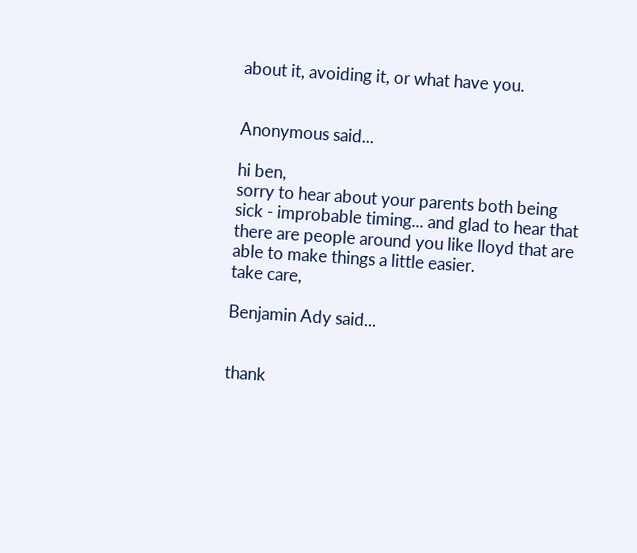about it, avoiding it, or what have you.


Anonymous said...

hi ben,
sorry to hear about your parents both being sick - improbable timing... and glad to hear that there are people around you like lloyd that are able to make things a little easier.
take care,

Benjamin Ady said...


thank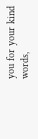you for your kind words,